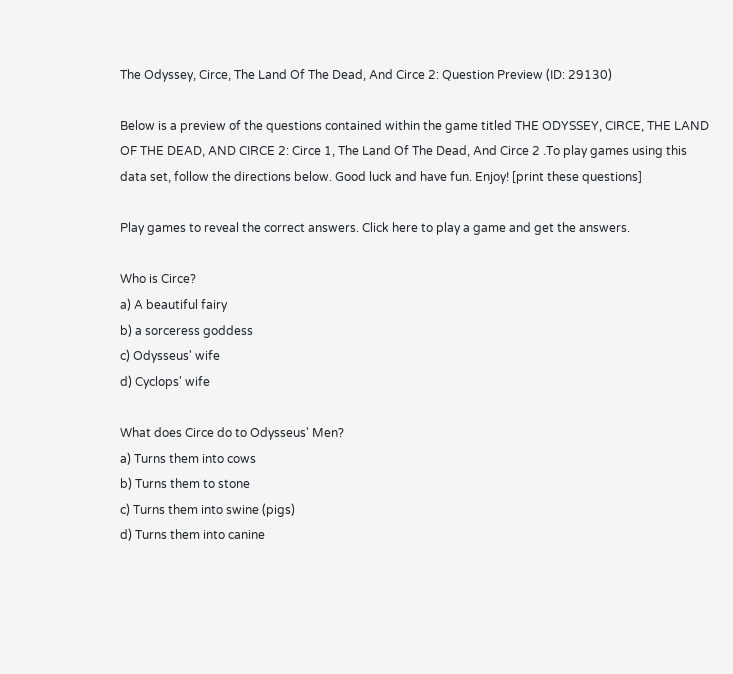The Odyssey, Circe, The Land Of The Dead, And Circe 2: Question Preview (ID: 29130)

Below is a preview of the questions contained within the game titled THE ODYSSEY, CIRCE, THE LAND OF THE DEAD, AND CIRCE 2: Circe 1, The Land Of The Dead, And Circe 2 .To play games using this data set, follow the directions below. Good luck and have fun. Enjoy! [print these questions]

Play games to reveal the correct answers. Click here to play a game and get the answers.

Who is Circe?
a) A beautiful fairy
b) a sorceress goddess
c) Odysseus' wife
d) Cyclops' wife

What does Circe do to Odysseus' Men?
a) Turns them into cows
b) Turns them to stone
c) Turns them into swine (pigs)
d) Turns them into canine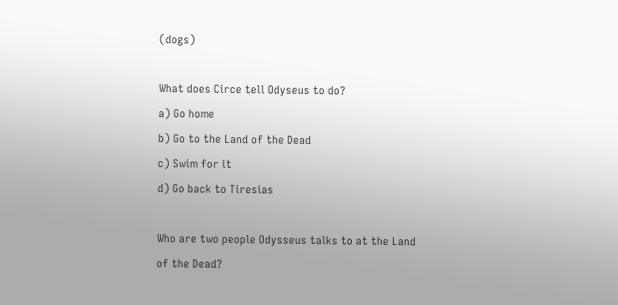(dogs)

What does Circe tell Odyseus to do?
a) Go home
b) Go to the Land of the Dead
c) Swim for it
d) Go back to Tiresias

Who are two people Odysseus talks to at the Land of the Dead?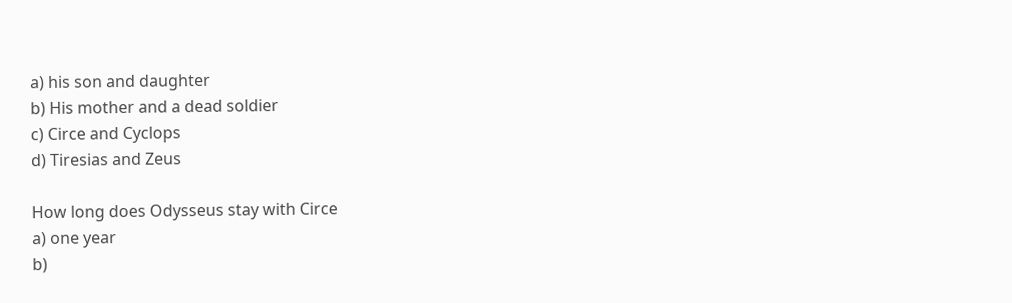a) his son and daughter
b) His mother and a dead soldier
c) Circe and Cyclops
d) Tiresias and Zeus

How long does Odysseus stay with Circe
a) one year
b)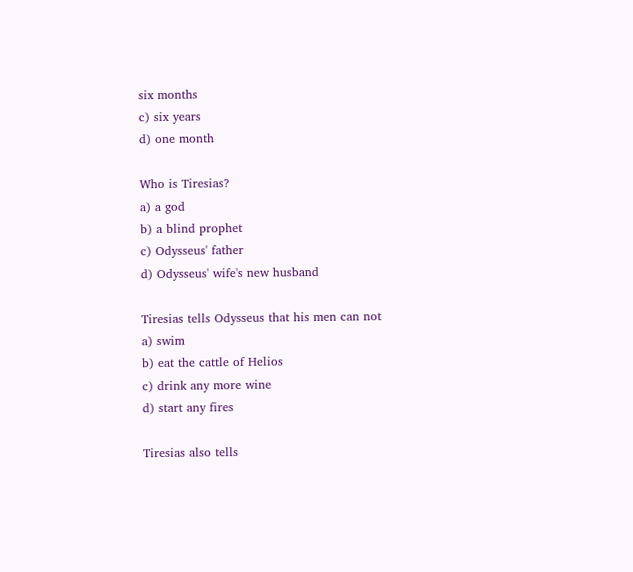six months
c) six years
d) one month

Who is Tiresias?
a) a god
b) a blind prophet
c) Odysseus' father
d) Odysseus' wife's new husband

Tiresias tells Odysseus that his men can not
a) swim
b) eat the cattle of Helios
c) drink any more wine
d) start any fires

Tiresias also tells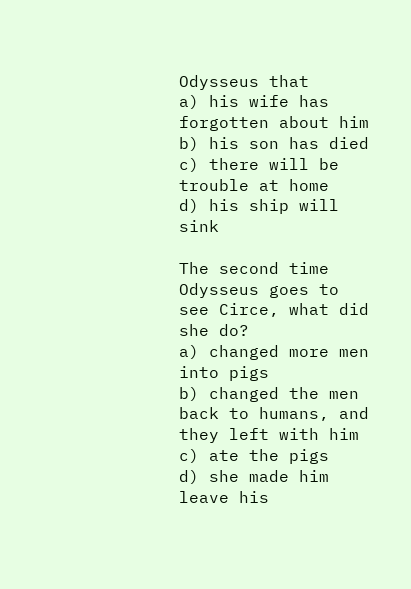Odysseus that
a) his wife has forgotten about him
b) his son has died
c) there will be trouble at home
d) his ship will sink

The second time Odysseus goes to see Circe, what did she do?
a) changed more men into pigs
b) changed the men back to humans, and they left with him
c) ate the pigs
d) she made him leave his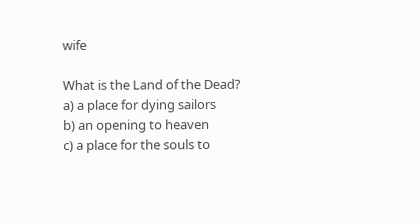wife

What is the Land of the Dead?
a) a place for dying sailors
b) an opening to heaven
c) a place for the souls to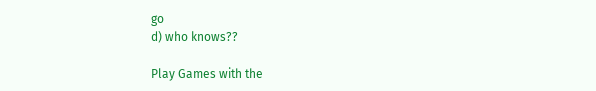go
d) who knows??

Play Games with the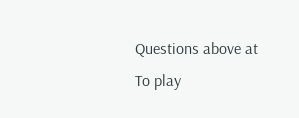Questions above at
To play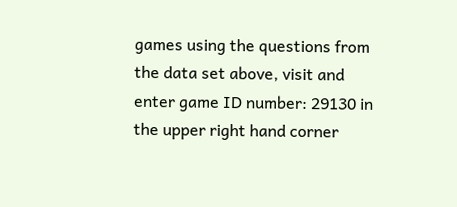games using the questions from the data set above, visit and enter game ID number: 29130 in the upper right hand corner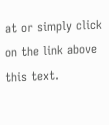at or simply click on the link above this text.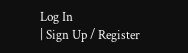Log In
| Sign Up / Register